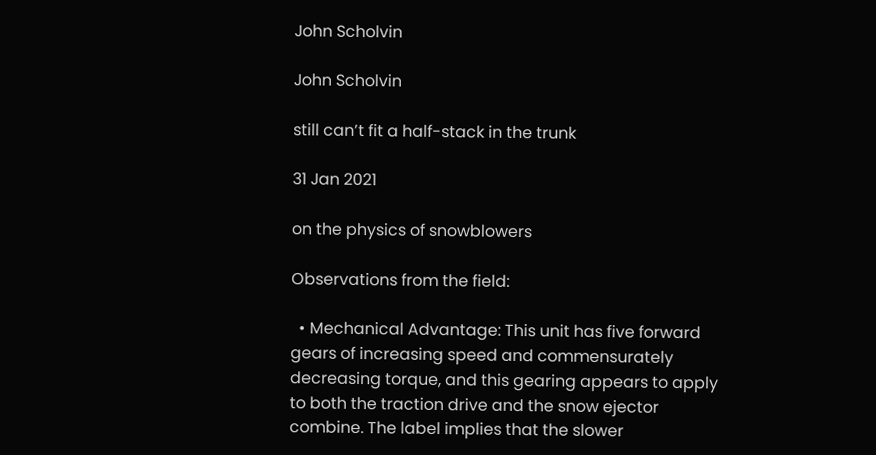John Scholvin

John Scholvin

still can’t fit a half-stack in the trunk

31 Jan 2021

on the physics of snowblowers

Observations from the field:

  • Mechanical Advantage: This unit has five forward gears of increasing speed and commensurately decreasing torque, and this gearing appears to apply to both the traction drive and the snow ejector combine. The label implies that the slower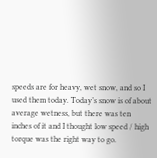speeds are for heavy, wet snow, and so I used them today. Today’s snow is of about average wetness, but there was ten inches of it and I thought low speed / high torque was the right way to go.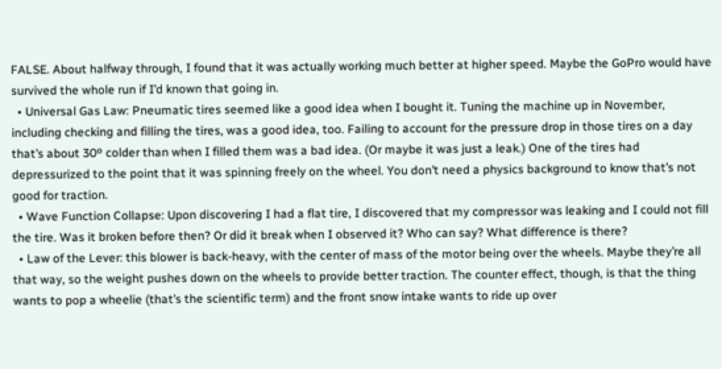FALSE. About halfway through, I found that it was actually working much better at higher speed. Maybe the GoPro would have survived the whole run if I’d known that going in.
  • Universal Gas Law: Pneumatic tires seemed like a good idea when I bought it. Tuning the machine up in November, including checking and filling the tires, was a good idea, too. Failing to account for the pressure drop in those tires on a day that’s about 30º colder than when I filled them was a bad idea. (Or maybe it was just a leak.) One of the tires had depressurized to the point that it was spinning freely on the wheel. You don’t need a physics background to know that’s not good for traction.
  • Wave Function Collapse: Upon discovering I had a flat tire, I discovered that my compressor was leaking and I could not fill the tire. Was it broken before then? Or did it break when I observed it? Who can say? What difference is there?
  • Law of the Lever: this blower is back-heavy, with the center of mass of the motor being over the wheels. Maybe they’re all that way, so the weight pushes down on the wheels to provide better traction. The counter effect, though, is that the thing wants to pop a wheelie (that’s the scientific term) and the front snow intake wants to ride up over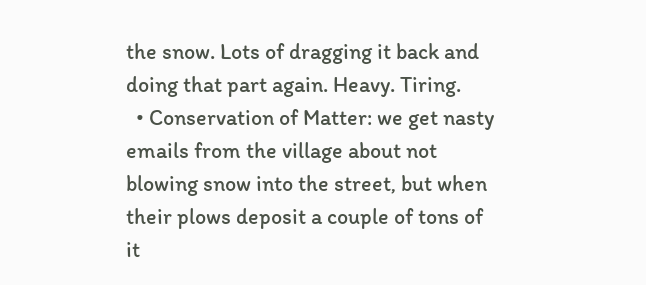the snow. Lots of dragging it back and doing that part again. Heavy. Tiring.
  • Conservation of Matter: we get nasty emails from the village about not blowing snow into the street, but when their plows deposit a couple of tons of it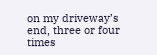on my driveway’s end, three or four times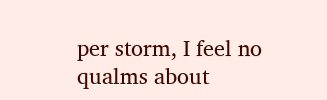per storm, I feel no qualms about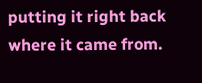putting it right back where it came from.